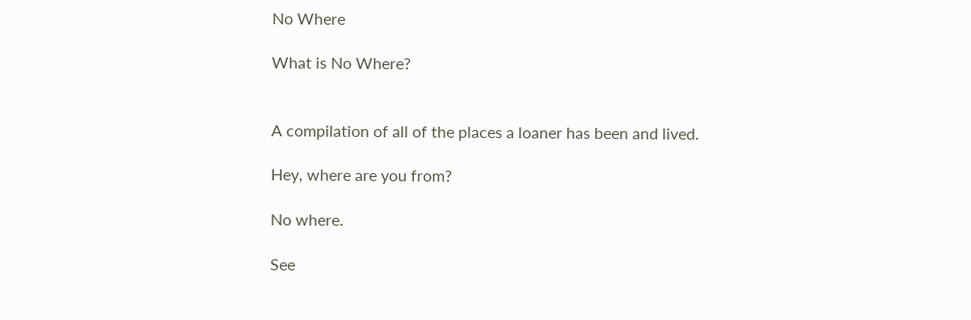No Where

What is No Where?


A compilation of all of the places a loaner has been and lived.

Hey, where are you from?

No where.

See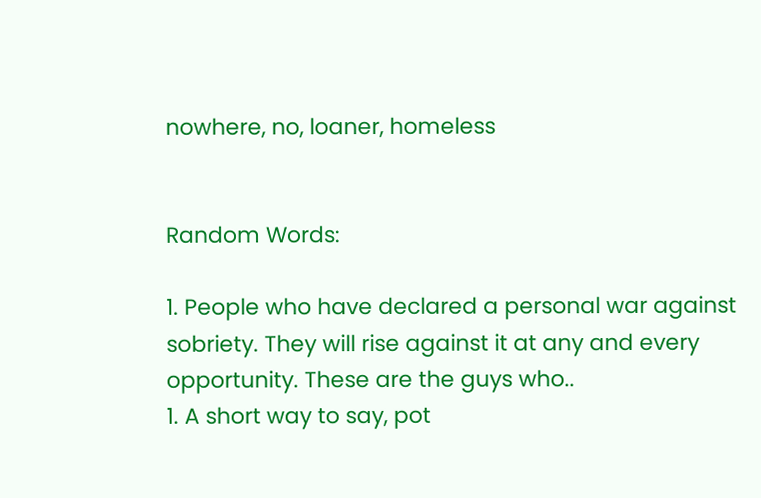nowhere, no, loaner, homeless


Random Words:

1. People who have declared a personal war against sobriety. They will rise against it at any and every opportunity. These are the guys who..
1. A short way to say, pot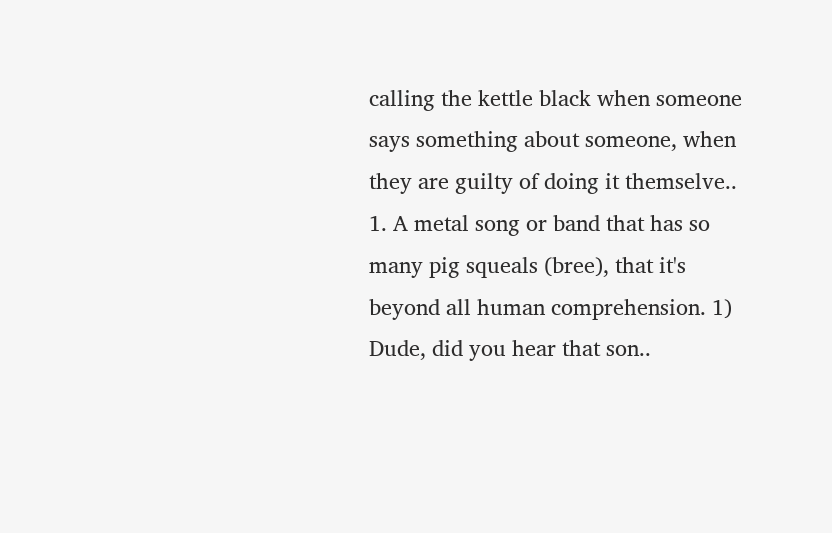calling the kettle black when someone says something about someone, when they are guilty of doing it themselve..
1. A metal song or band that has so many pig squeals (bree), that it's beyond all human comprehension. 1) Dude, did you hear that son..